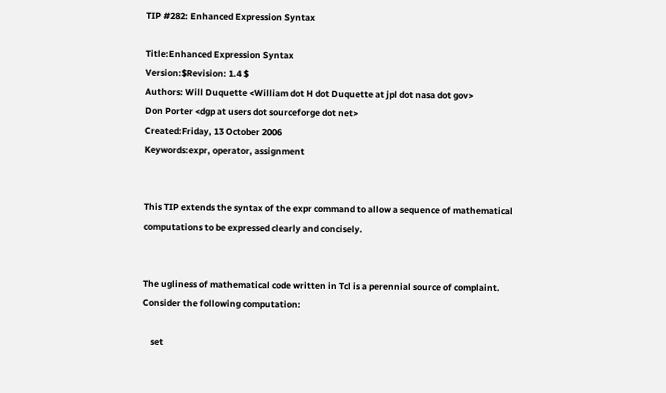TIP #282: Enhanced Expression Syntax

Title:Enhanced Expression Syntax
Version:$Revision: 1.4 $
Authors: Will Duquette <William dot H dot Duquette at jpl dot nasa dot gov>
Don Porter <dgp at users dot sourceforge dot net>
Created:Friday, 13 October 2006
Keywords:expr, operator, assignment


This TIP extends the syntax of the expr command to allow a sequence of mathematical computations to be expressed clearly and concisely.


The ugliness of mathematical code written in Tcl is a perennial source of complaint. Consider the following computation:

    set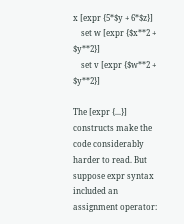x [expr {5*$y + 6*$z}]
    set w [expr {$x**2 + $y**2}]
    set v [expr {$w**2 + $y**2}]

The [expr {...}] constructs make the code considerably harder to read. But suppose expr syntax included an assignment operator: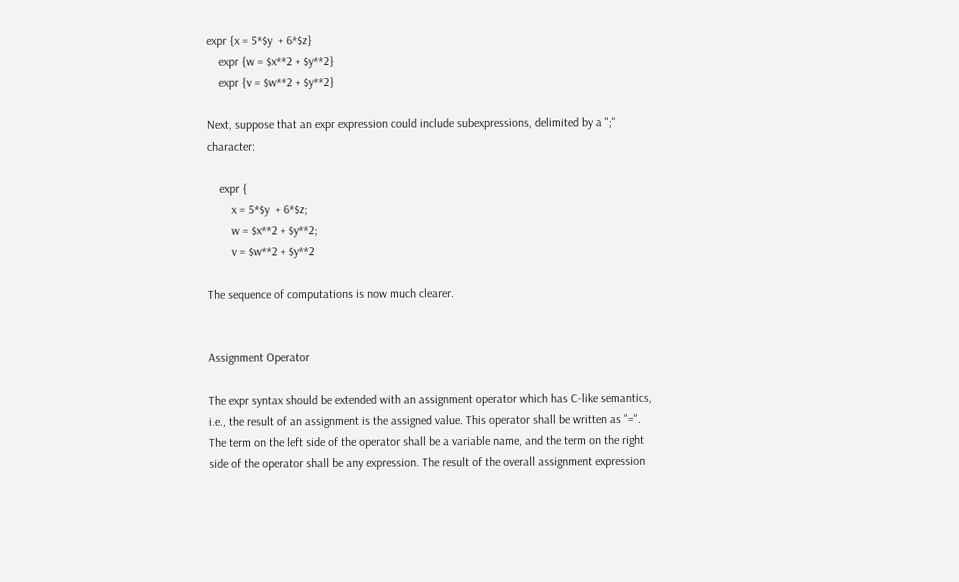expr {x = 5*$y  + 6*$z}
    expr {w = $x**2 + $y**2}
    expr {v = $w**2 + $y**2}

Next, suppose that an expr expression could include subexpressions, delimited by a ";" character:

    expr {
        x = 5*$y  + 6*$z;
        w = $x**2 + $y**2;
        v = $w**2 + $y**2

The sequence of computations is now much clearer.


Assignment Operator

The expr syntax should be extended with an assignment operator which has C-like semantics, i.e., the result of an assignment is the assigned value. This operator shall be written as "=". The term on the left side of the operator shall be a variable name, and the term on the right side of the operator shall be any expression. The result of the overall assignment expression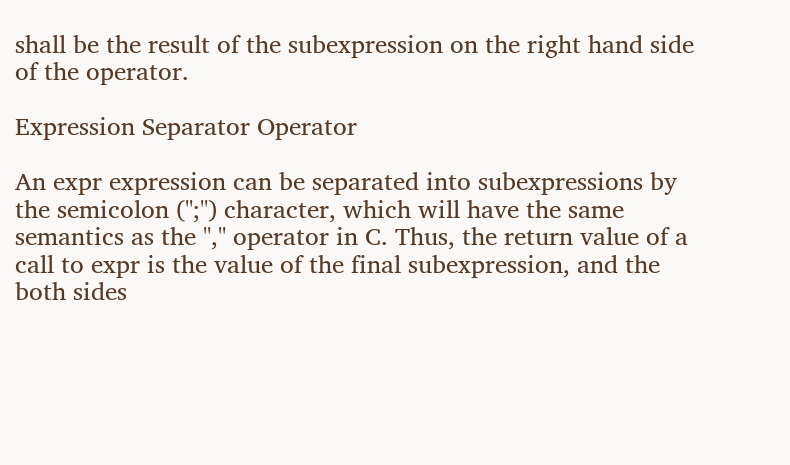shall be the result of the subexpression on the right hand side of the operator.

Expression Separator Operator

An expr expression can be separated into subexpressions by the semicolon (";") character, which will have the same semantics as the "," operator in C. Thus, the return value of a call to expr is the value of the final subexpression, and the both sides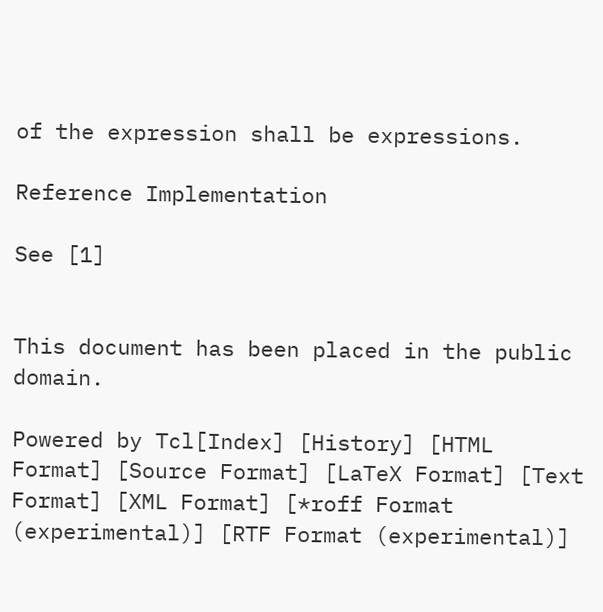of the expression shall be expressions.

Reference Implementation

See [1]


This document has been placed in the public domain.

Powered by Tcl[Index] [History] [HTML Format] [Source Format] [LaTeX Format] [Text Format] [XML Format] [*roff Format (experimental)] [RTF Format (experimental)]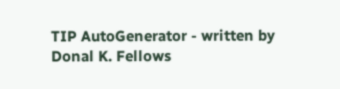TIP AutoGenerator - written by Donal K. Fellows